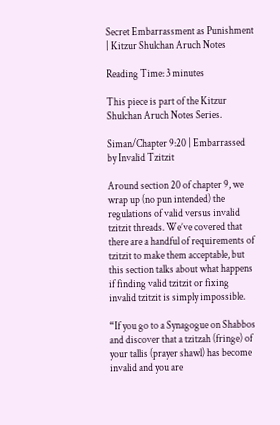Secret Embarrassment as Punishment | Kitzur Shulchan Aruch Notes

Reading Time: 3 minutes

This piece is part of the Kitzur Shulchan Aruch Notes Series.

Siman/Chapter 9:20 | Embarrassed by Invalid Tzitzit

Around section 20 of chapter 9, we wrap up (no pun intended) the regulations of valid versus invalid tzitzit threads. We’ve covered that there are a handful of requirements of tzitzit to make them acceptable, but this section talks about what happens if finding valid tzitzit or fixing invalid tzitzit is simply impossible.

“If you go to a Synagogue on Shabbos and discover that a tzitzah (fringe) of your tallis (prayer shawl) has become invalid and you are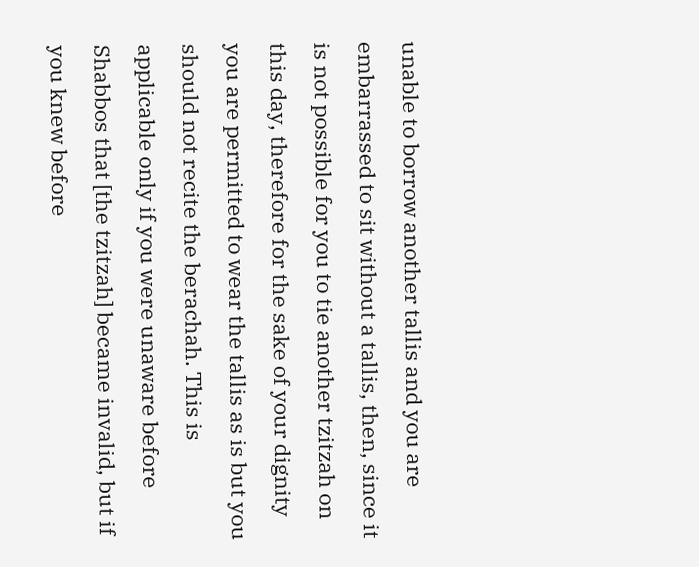unable to borrow another tallis and you are embarrassed to sit without a tallis, then, since it is not possible for you to tie another tzitzah on this day, therefore for the sake of your dignity you are permitted to wear the tallis as is but you should not recite the berachah. This is applicable only if you were unaware before Shabbos that [the tzitzah] became invalid, but if you knew before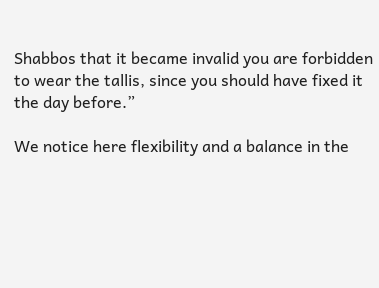Shabbos that it became invalid you are forbidden to wear the tallis, since you should have fixed it the day before.”

We notice here flexibility and a balance in the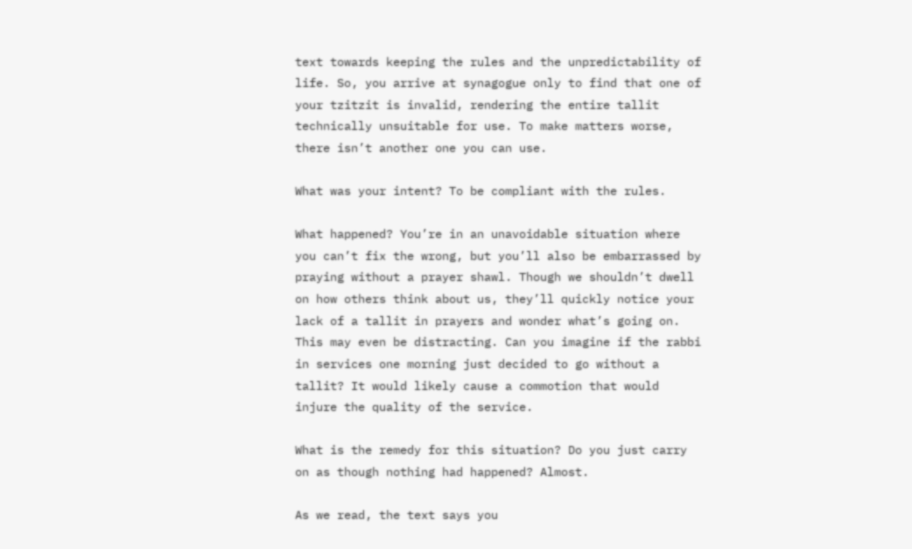text towards keeping the rules and the unpredictability of life. So, you arrive at synagogue only to find that one of your tzitzit is invalid, rendering the entire tallit technically unsuitable for use. To make matters worse, there isn’t another one you can use.

What was your intent? To be compliant with the rules.

What happened? You’re in an unavoidable situation where you can’t fix the wrong, but you’ll also be embarrassed by praying without a prayer shawl. Though we shouldn’t dwell on how others think about us, they’ll quickly notice your lack of a tallit in prayers and wonder what’s going on. This may even be distracting. Can you imagine if the rabbi in services one morning just decided to go without a tallit? It would likely cause a commotion that would injure the quality of the service.

What is the remedy for this situation? Do you just carry on as though nothing had happened? Almost.

As we read, the text says you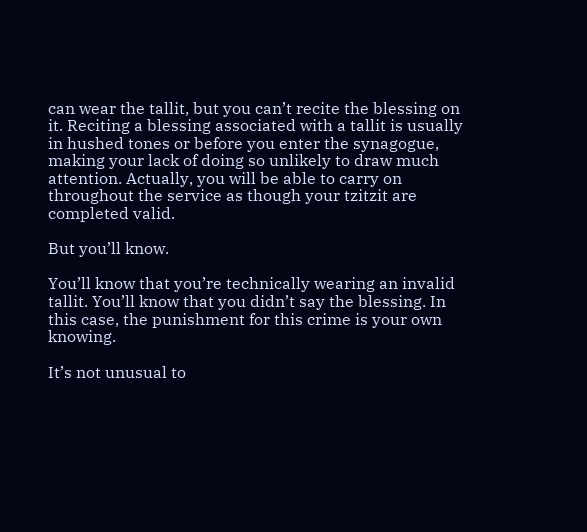can wear the tallit, but you can’t recite the blessing on it. Reciting a blessing associated with a tallit is usually in hushed tones or before you enter the synagogue, making your lack of doing so unlikely to draw much attention. Actually, you will be able to carry on throughout the service as though your tzitzit are completed valid.

But you’ll know.

You’ll know that you’re technically wearing an invalid tallit. You’ll know that you didn’t say the blessing. In this case, the punishment for this crime is your own knowing.

It’s not unusual to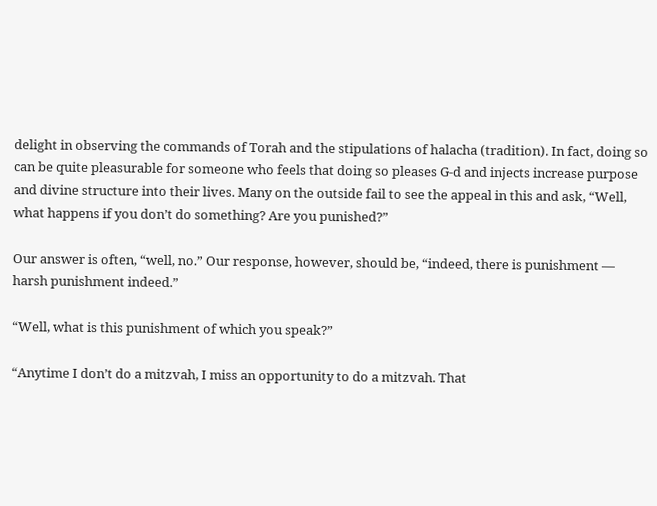delight in observing the commands of Torah and the stipulations of halacha (tradition). In fact, doing so can be quite pleasurable for someone who feels that doing so pleases G-d and injects increase purpose and divine structure into their lives. Many on the outside fail to see the appeal in this and ask, “Well, what happens if you don’t do something? Are you punished?”

Our answer is often, “well, no.” Our response, however, should be, “indeed, there is punishment — harsh punishment indeed.”

“Well, what is this punishment of which you speak?”

“Anytime I don’t do a mitzvah, I miss an opportunity to do a mitzvah. That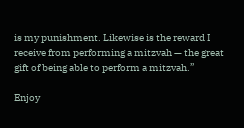is my punishment. Likewise is the reward I receive from performing a mitzvah — the great gift of being able to perform a mitzvah.”

Enjoy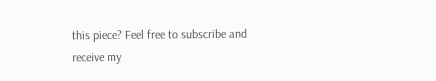this piece? Feel free to subscribe and receive my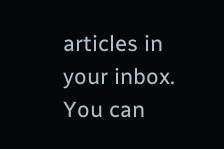articles in your inbox. You can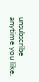unsubscribe anytime you like.